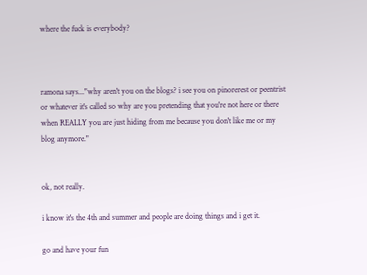where the fuck is everybody?



ramona says..."why aren't you on the blogs? i see you on pinorerest or peentrist or whatever it's called so why are you pretending that you're not here or there when REALLY you are just hiding from me because you don't like me or my blog anymore."


ok, not really.

i know it's the 4th and summer and people are doing things and i get it.

go and have your fun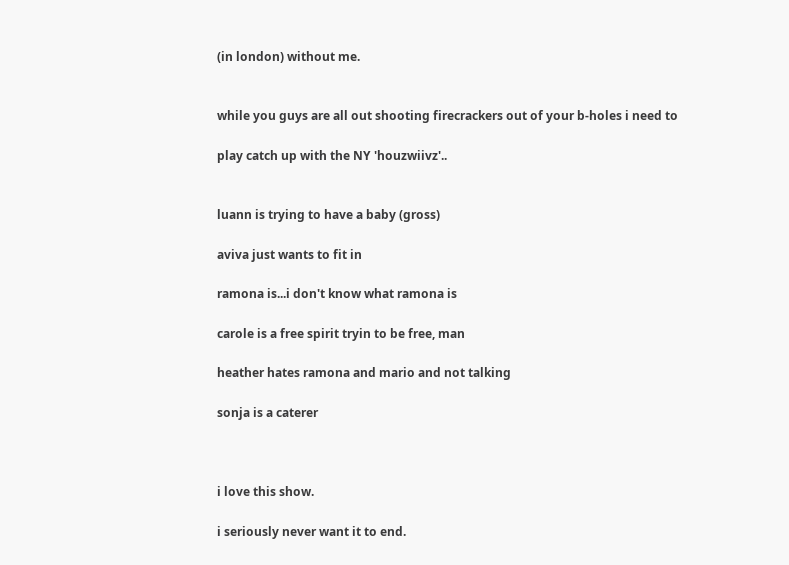(in london) without me.


while you guys are all out shooting firecrackers out of your b-holes i need to

play catch up with the NY 'houzwiivz'..


luann is trying to have a baby (gross)

aviva just wants to fit in

ramona is...i don't know what ramona is

carole is a free spirit tryin to be free, man

heather hates ramona and mario and not talking

sonja is a caterer



i love this show.

i seriously never want it to end.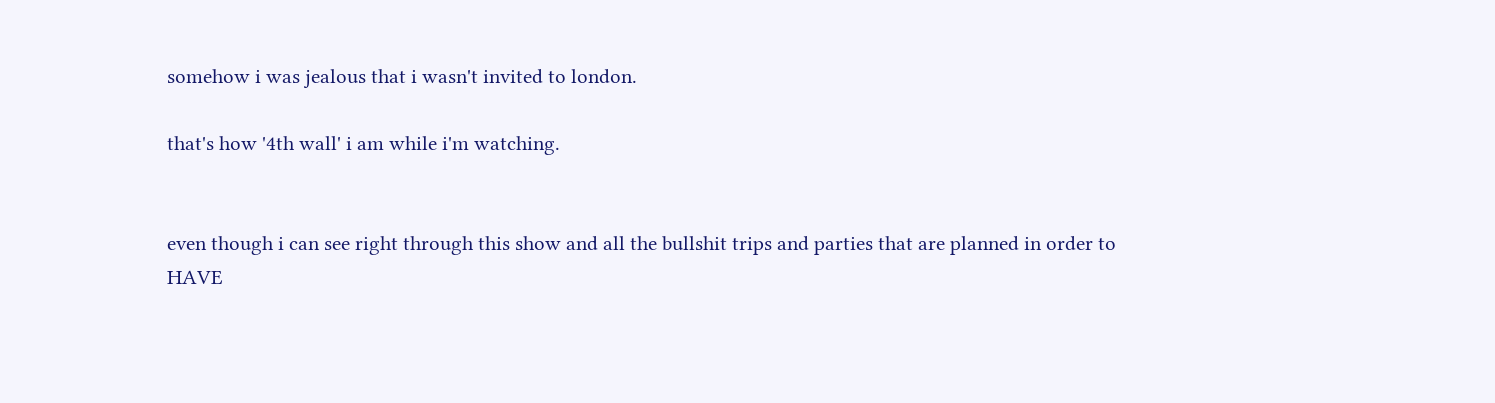somehow i was jealous that i wasn't invited to london.

that's how '4th wall' i am while i'm watching.


even though i can see right through this show and all the bullshit trips and parties that are planned in order to HAVE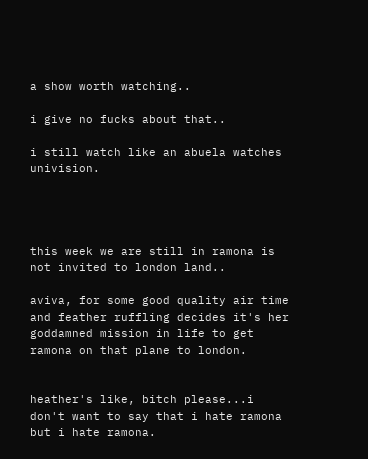a show worth watching..

i give no fucks about that..

i still watch like an abuela watches univision.




this week we are still in ramona is not invited to london land..

aviva, for some good quality air time and feather ruffling decides it's her goddamned mission in life to get ramona on that plane to london.


heather's like, bitch please...i don't want to say that i hate ramona but i hate ramona.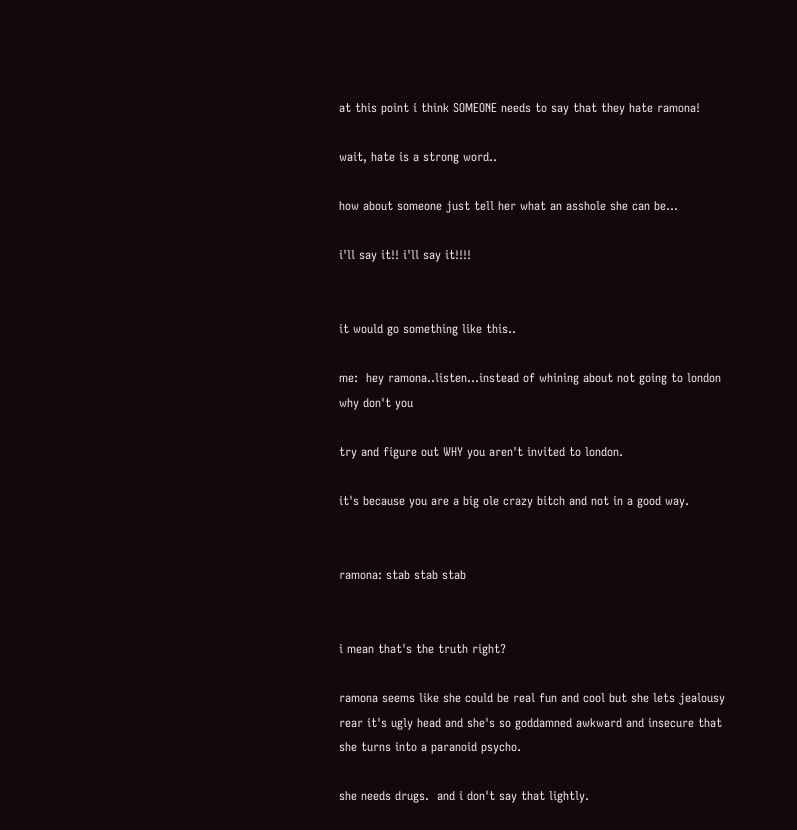at this point i think SOMEONE needs to say that they hate ramona!

wait, hate is a strong word..

how about someone just tell her what an asshole she can be...

i'll say it!! i'll say it!!!!


it would go something like this..

me:  hey ramona..listen...instead of whining about not going to london why don't you

try and figure out WHY you aren't invited to london.

it's because you are a big ole crazy bitch and not in a good way.


ramona: stab stab stab


i mean that's the truth right?

ramona seems like she could be real fun and cool but she lets jealousy rear it's ugly head and she's so goddamned awkward and insecure that she turns into a paranoid psycho.

she needs drugs.  and i don't say that lightly.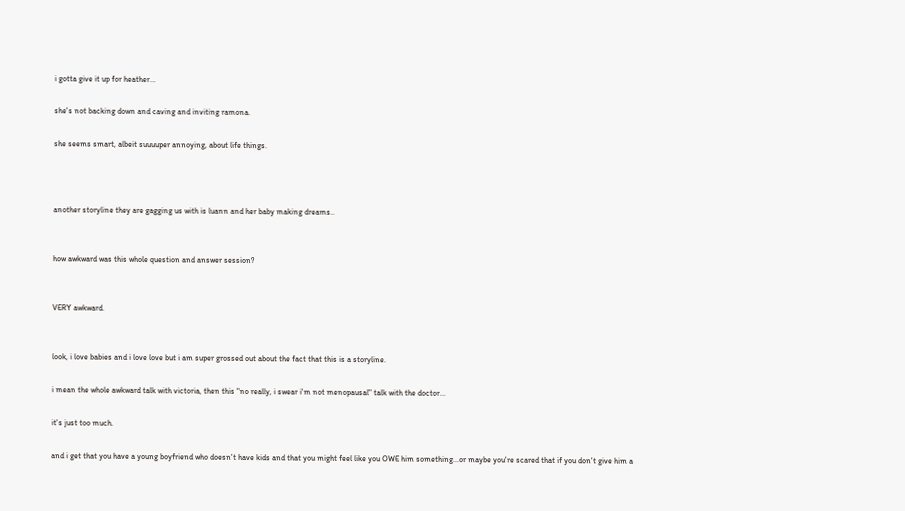i gotta give it up for heather...

she's not backing down and caving and inviting ramona.

she seems smart, albeit suuuuper annoying, about life things.



another storyline they are gagging us with is luann and her baby making dreams..


how awkward was this whole question and answer session?


VERY awkward.


look, i love babies and i love love but i am super grossed out about the fact that this is a storyline.

i mean the whole awkward talk with victoria, then this "no really, i swear i'm not menopausal" talk with the doctor...

it's just too much.

and i get that you have a young boyfriend who doesn't have kids and that you might feel like you OWE him something...or maybe you're scared that if you don't give him a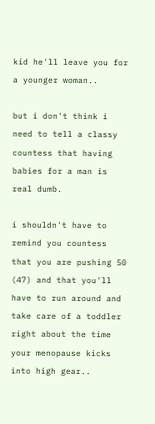kid he'll leave you for a younger woman..

but i don't think i need to tell a classy countess that having babies for a man is real dumb.

i shouldn't have to remind you countess that you are pushing 50 (47) and that you'll have to run around and take care of a toddler right about the time your menopause kicks into high gear..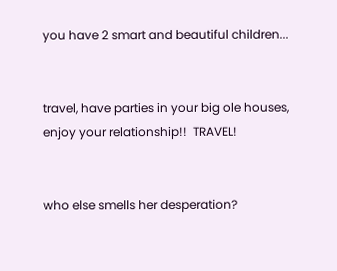you have 2 smart and beautiful children...


travel, have parties in your big ole houses, enjoy your relationship!!  TRAVEL!


who else smells her desperation?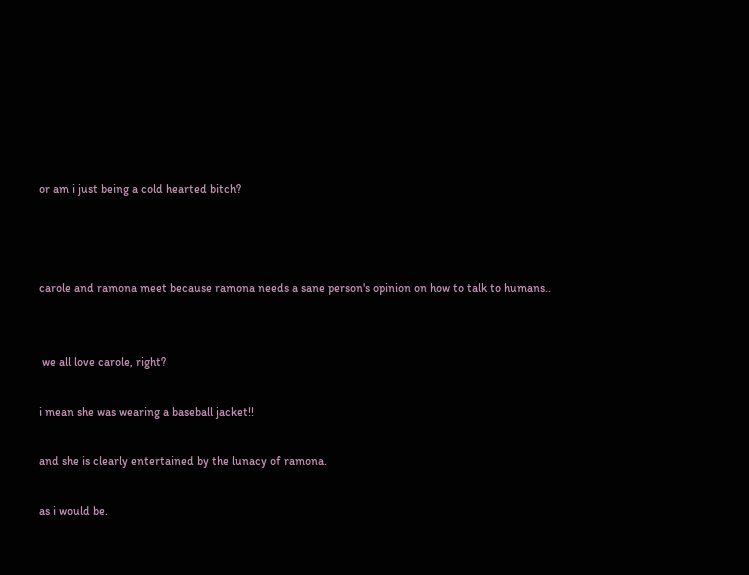or am i just being a cold hearted bitch?



carole and ramona meet because ramona needs a sane person's opinion on how to talk to humans..


 we all love carole, right?

i mean she was wearing a baseball jacket!!

and she is clearly entertained by the lunacy of ramona.

as i would be.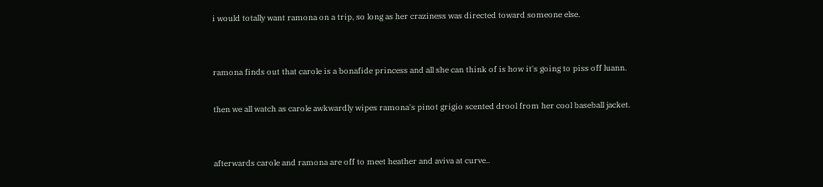i would totally want ramona on a trip, so long as her craziness was directed toward someone else.


ramona finds out that carole is a bonafide princess and all she can think of is how it's going to piss off luann.

then we all watch as carole awkwardly wipes ramona's pinot grigio scented drool from her cool baseball jacket.


afterwards carole and ramona are off to meet heather and aviva at curve..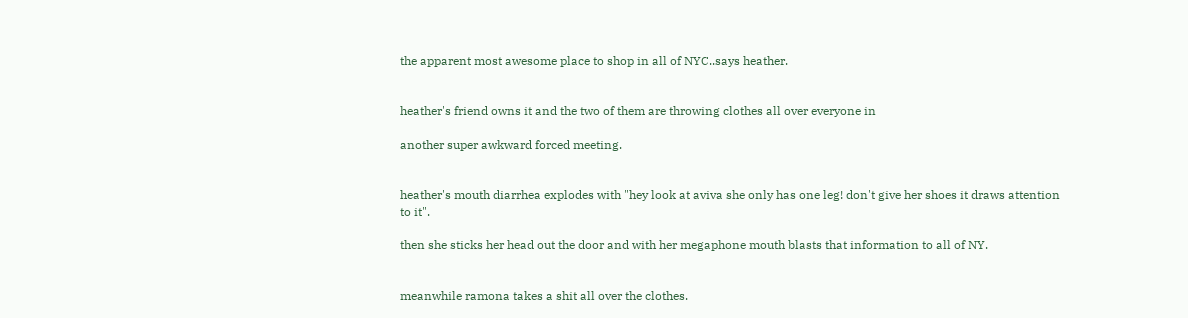the apparent most awesome place to shop in all of NYC..says heather.


heather's friend owns it and the two of them are throwing clothes all over everyone in

another super awkward forced meeting.


heather's mouth diarrhea explodes with "hey look at aviva she only has one leg! don't give her shoes it draws attention to it".

then she sticks her head out the door and with her megaphone mouth blasts that information to all of NY.


meanwhile ramona takes a shit all over the clothes.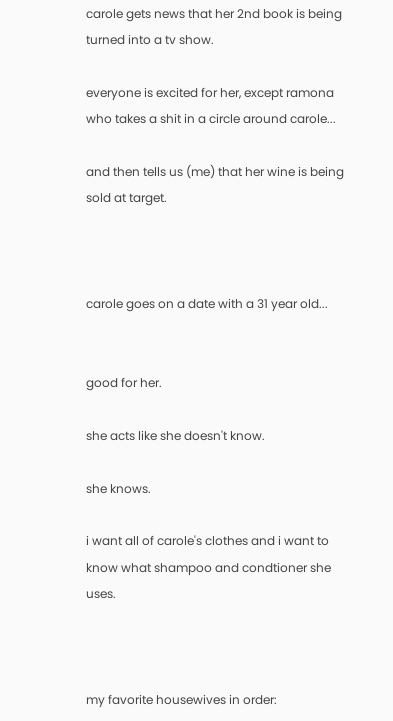carole gets news that her 2nd book is being turned into a tv show.

everyone is excited for her, except ramona who takes a shit in a circle around carole...

and then tells us (me) that her wine is being sold at target.



carole goes on a date with a 31 year old...


good for her.

she acts like she doesn't know.

she knows.

i want all of carole's clothes and i want to know what shampoo and condtioner she uses.



my favorite housewives in order: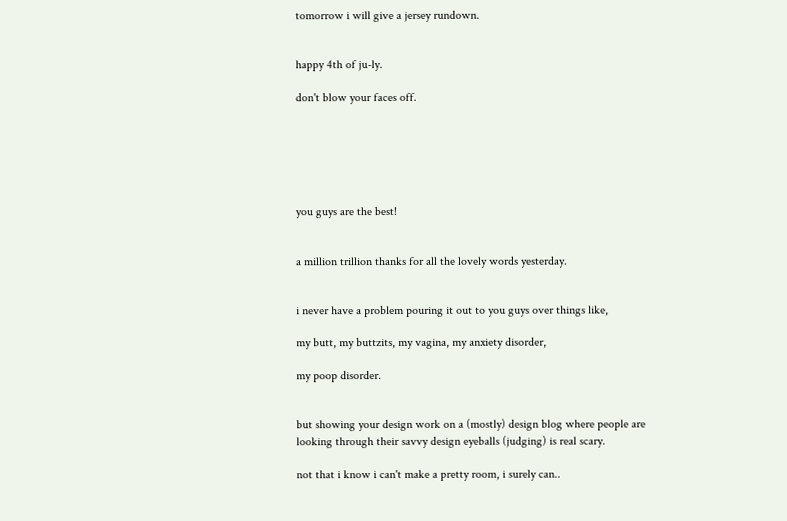tomorrow i will give a jersey rundown.


happy 4th of ju-ly.

don't blow your faces off.






you guys are the best!


a million trillion thanks for all the lovely words yesterday.


i never have a problem pouring it out to you guys over things like,

my butt, my buttzits, my vagina, my anxiety disorder,

my poop disorder.


but showing your design work on a (mostly) design blog where people are looking through their savvy design eyeballs (judging) is real scary.

not that i know i can't make a pretty room, i surely can..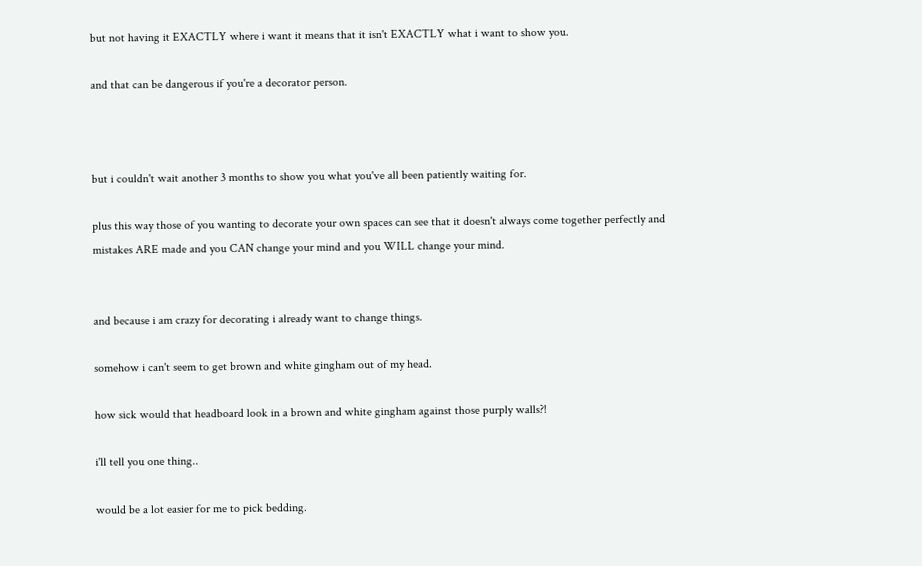but not having it EXACTLY where i want it means that it isn't EXACTLY what i want to show you.

and that can be dangerous if you're a decorator person.



but i couldn't wait another 3 months to show you what you've all been patiently waiting for.

plus this way those of you wanting to decorate your own spaces can see that it doesn't always come together perfectly and mistakes ARE made and you CAN change your mind and you WILL change your mind.


and because i am crazy for decorating i already want to change things.

somehow i can't seem to get brown and white gingham out of my head.

how sick would that headboard look in a brown and white gingham against those purply walls?!

i'll tell you one thing..

would be a lot easier for me to pick bedding.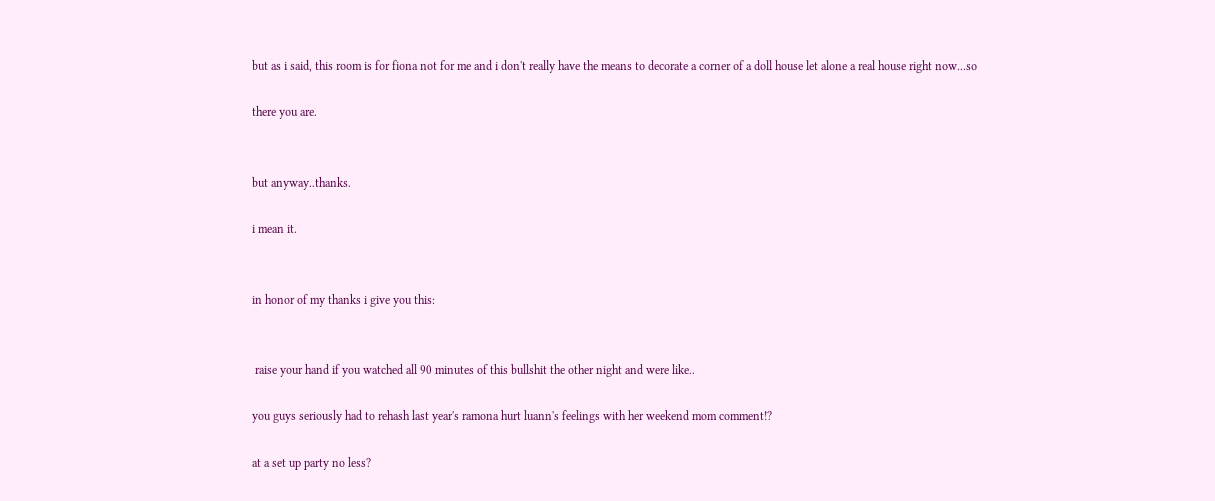but as i said, this room is for fiona not for me and i don't really have the means to decorate a corner of a doll house let alone a real house right now...so

there you are.


but anyway..thanks.

i mean it.


in honor of my thanks i give you this:


 raise your hand if you watched all 90 minutes of this bullshit the other night and were like..

you guys seriously had to rehash last year's ramona hurt luann's feelings with her weekend mom comment!?

at a set up party no less?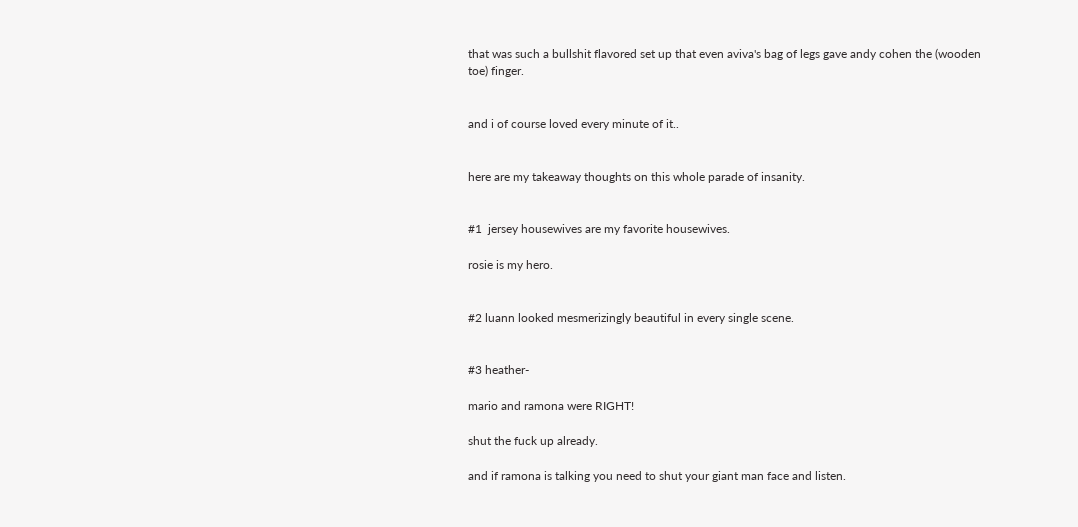that was such a bullshit flavored set up that even aviva's bag of legs gave andy cohen the (wooden toe) finger.


and i of course loved every minute of it..


here are my takeaway thoughts on this whole parade of insanity.


#1  jersey housewives are my favorite housewives.

rosie is my hero.


#2 luann looked mesmerizingly beautiful in every single scene.


#3 heather-

mario and ramona were RIGHT!

shut the fuck up already.

and if ramona is talking you need to shut your giant man face and listen.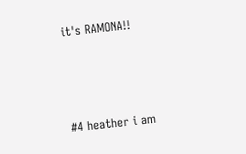it's RAMONA!!



#4 heather i am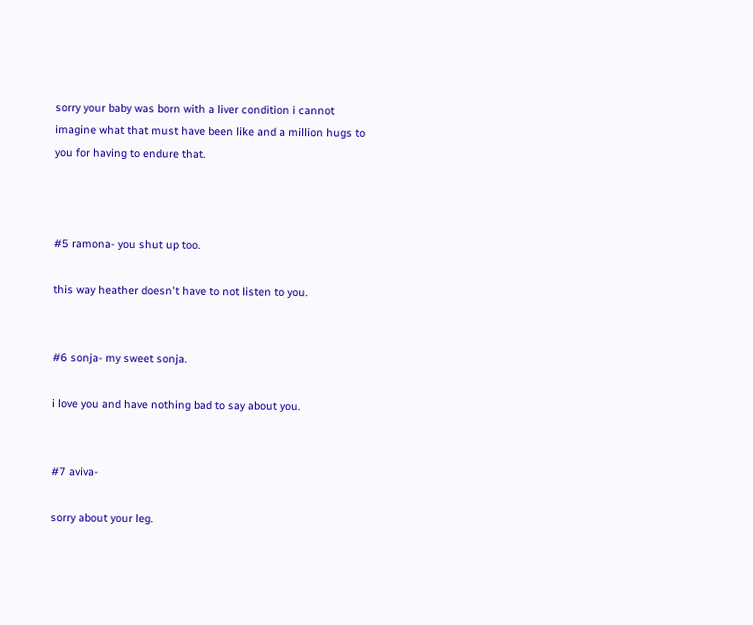sorry your baby was born with a liver condition i cannot imagine what that must have been like and a million hugs to you for having to endure that.



#5 ramona- you shut up too.

this way heather doesn't have to not listen to you.


#6 sonja- my sweet sonja.

i love you and have nothing bad to say about you.


#7 aviva-

sorry about your leg.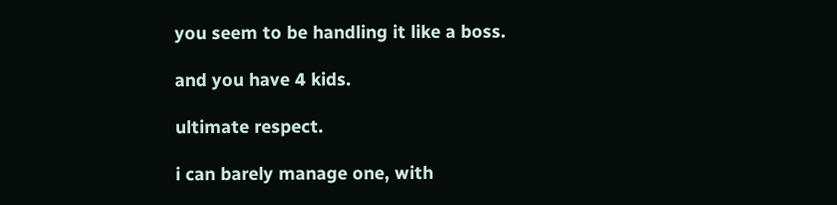you seem to be handling it like a boss.

and you have 4 kids.

ultimate respect.

i can barely manage one, with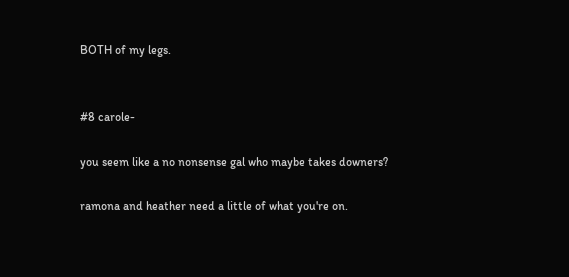BOTH of my legs.


#8 carole-

you seem like a no nonsense gal who maybe takes downers?

ramona and heather need a little of what you're on.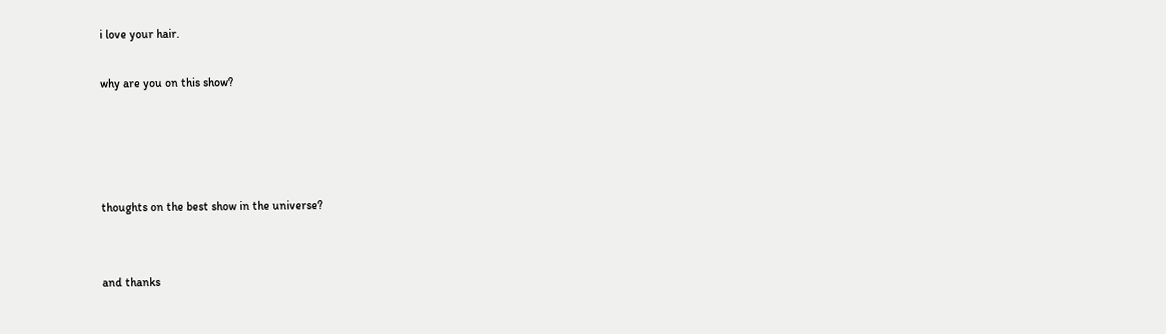i love your hair.

why are you on this show?




thoughts on the best show in the universe?


and thanks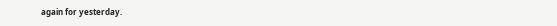again for yesterday.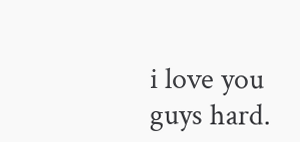i love you guys hard.